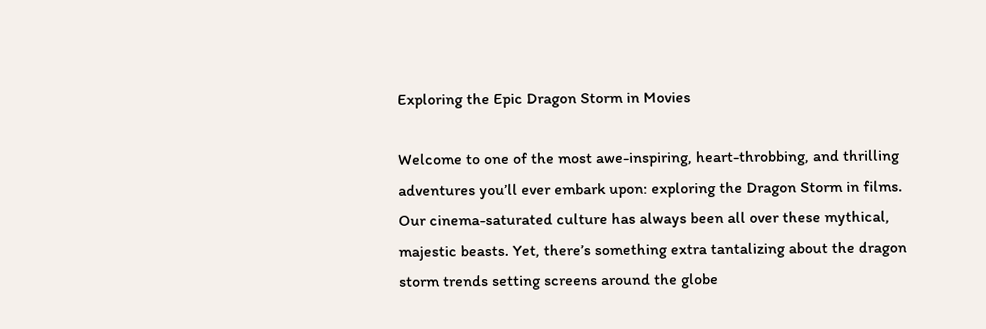Exploring the Epic Dragon Storm in Movies

Welcome to one of the most awe-inspiring, heart-throbbing, and thrilling adventures you’ll ever embark upon: exploring the Dragon Storm in films. Our cinema-saturated culture has always been all over these mythical, majestic beasts. Yet, there’s something extra tantalizing about the dragon storm trends setting screens around the globe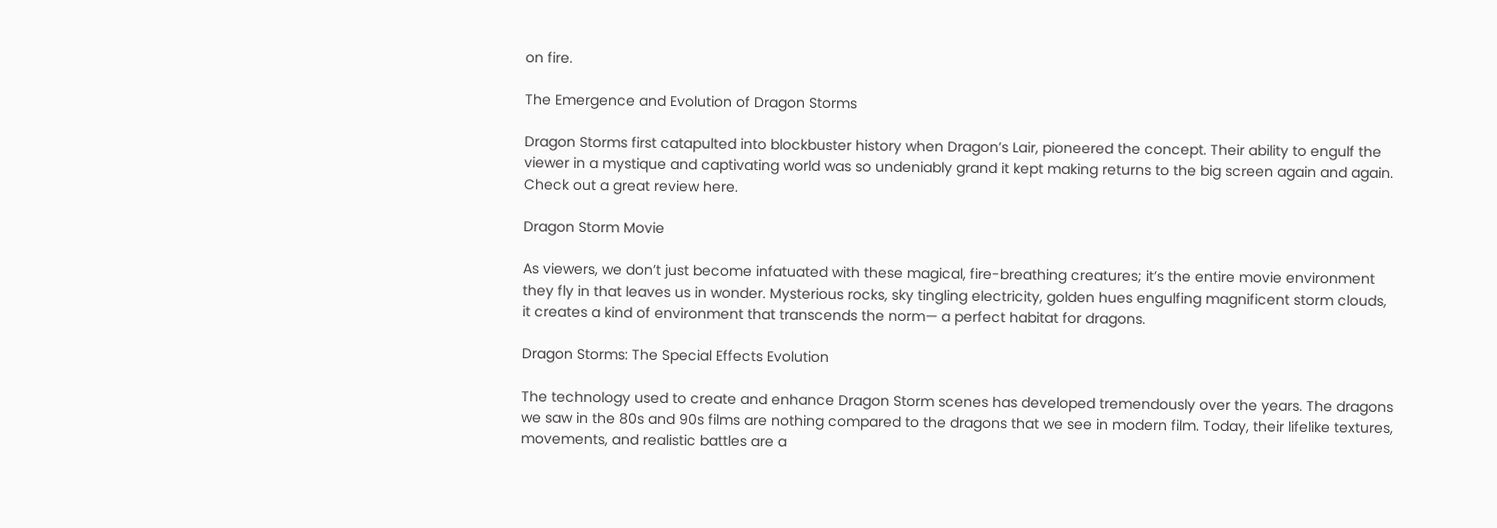on fire.

The Emergence and Evolution of Dragon Storms

Dragon Storms first catapulted into blockbuster history when Dragon’s Lair, pioneered the concept. Their ability to engulf the viewer in a mystique and captivating world was so undeniably grand it kept making returns to the big screen again and again. Check out a great review here.

Dragon Storm Movie

As viewers, we don’t just become infatuated with these magical, fire-breathing creatures; it’s the entire movie environment they fly in that leaves us in wonder. Mysterious rocks, sky tingling electricity, golden hues engulfing magnificent storm clouds, it creates a kind of environment that transcends the norm— a perfect habitat for dragons.

Dragon Storms: The Special Effects Evolution

The technology used to create and enhance Dragon Storm scenes has developed tremendously over the years. The dragons we saw in the 80s and 90s films are nothing compared to the dragons that we see in modern film. Today, their lifelike textures, movements, and realistic battles are a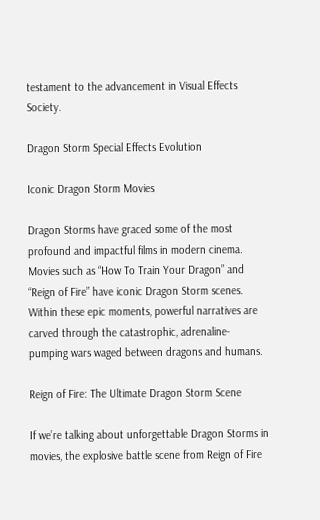testament to the advancement in Visual Effects Society.

Dragon Storm Special Effects Evolution

Iconic Dragon Storm Movies

Dragon Storms have graced some of the most profound and impactful films in modern cinema. Movies such as “How To Train Your Dragon” and “Reign of Fire” have iconic Dragon Storm scenes. Within these epic moments, powerful narratives are carved through the catastrophic, adrenaline-pumping wars waged between dragons and humans.

Reign of Fire: The Ultimate Dragon Storm Scene

If we’re talking about unforgettable Dragon Storms in movies, the explosive battle scene from Reign of Fire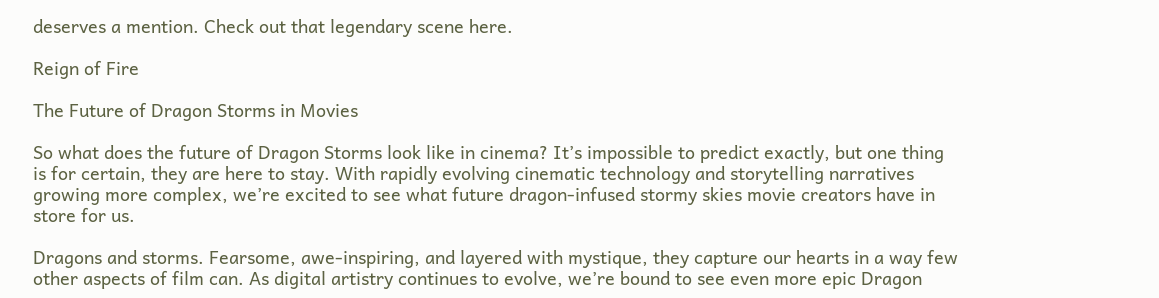deserves a mention. Check out that legendary scene here.

Reign of Fire

The Future of Dragon Storms in Movies

So what does the future of Dragon Storms look like in cinema? It’s impossible to predict exactly, but one thing is for certain, they are here to stay. With rapidly evolving cinematic technology and storytelling narratives growing more complex, we’re excited to see what future dragon-infused stormy skies movie creators have in store for us.

Dragons and storms. Fearsome, awe-inspiring, and layered with mystique, they capture our hearts in a way few other aspects of film can. As digital artistry continues to evolve, we’re bound to see even more epic Dragon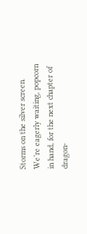Storms on the silver screen. We’re eagerly waiting, popcorn in hand, for the next chapter of dragon-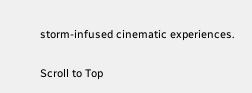storm-infused cinematic experiences.

Scroll to Top